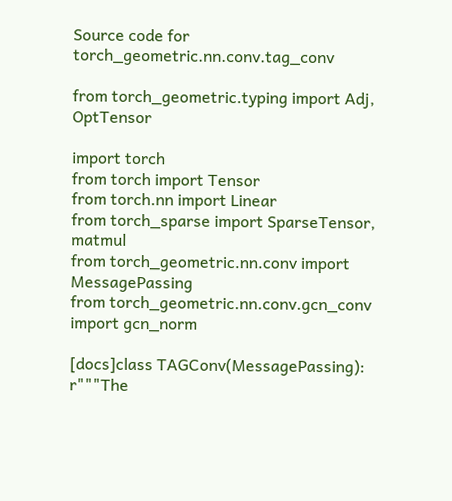Source code for torch_geometric.nn.conv.tag_conv

from torch_geometric.typing import Adj, OptTensor

import torch
from torch import Tensor
from torch.nn import Linear
from torch_sparse import SparseTensor, matmul
from torch_geometric.nn.conv import MessagePassing
from torch_geometric.nn.conv.gcn_conv import gcn_norm

[docs]class TAGConv(MessagePassing): r"""The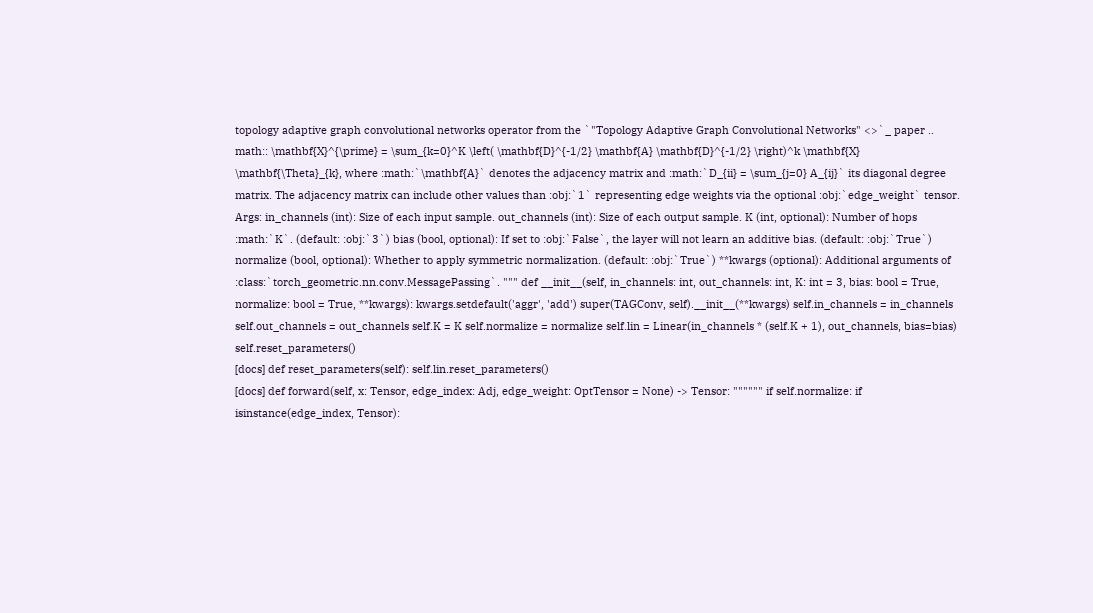topology adaptive graph convolutional networks operator from the `"Topology Adaptive Graph Convolutional Networks" <>`_ paper .. math:: \mathbf{X}^{\prime} = \sum_{k=0}^K \left( \mathbf{D}^{-1/2} \mathbf{A} \mathbf{D}^{-1/2} \right)^k \mathbf{X} \mathbf{\Theta}_{k}, where :math:`\mathbf{A}` denotes the adjacency matrix and :math:`D_{ii} = \sum_{j=0} A_{ij}` its diagonal degree matrix. The adjacency matrix can include other values than :obj:`1` representing edge weights via the optional :obj:`edge_weight` tensor. Args: in_channels (int): Size of each input sample. out_channels (int): Size of each output sample. K (int, optional): Number of hops :math:`K`. (default: :obj:`3`) bias (bool, optional): If set to :obj:`False`, the layer will not learn an additive bias. (default: :obj:`True`) normalize (bool, optional): Whether to apply symmetric normalization. (default: :obj:`True`) **kwargs (optional): Additional arguments of :class:`torch_geometric.nn.conv.MessagePassing`. """ def __init__(self, in_channels: int, out_channels: int, K: int = 3, bias: bool = True, normalize: bool = True, **kwargs): kwargs.setdefault('aggr', 'add') super(TAGConv, self).__init__(**kwargs) self.in_channels = in_channels self.out_channels = out_channels self.K = K self.normalize = normalize self.lin = Linear(in_channels * (self.K + 1), out_channels, bias=bias) self.reset_parameters()
[docs] def reset_parameters(self): self.lin.reset_parameters()
[docs] def forward(self, x: Tensor, edge_index: Adj, edge_weight: OptTensor = None) -> Tensor: """""" if self.normalize: if isinstance(edge_index, Tensor):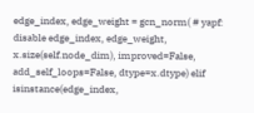edge_index, edge_weight = gcn_norm( # yapf: disable edge_index, edge_weight, x.size(self.node_dim), improved=False, add_self_loops=False, dtype=x.dtype) elif isinstance(edge_index,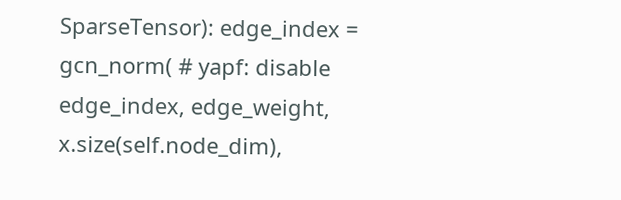SparseTensor): edge_index = gcn_norm( # yapf: disable edge_index, edge_weight, x.size(self.node_dim),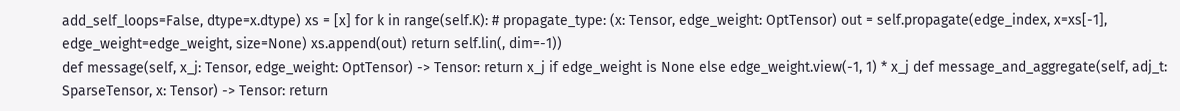add_self_loops=False, dtype=x.dtype) xs = [x] for k in range(self.K): # propagate_type: (x: Tensor, edge_weight: OptTensor) out = self.propagate(edge_index, x=xs[-1], edge_weight=edge_weight, size=None) xs.append(out) return self.lin(, dim=-1))
def message(self, x_j: Tensor, edge_weight: OptTensor) -> Tensor: return x_j if edge_weight is None else edge_weight.view(-1, 1) * x_j def message_and_aggregate(self, adj_t: SparseTensor, x: Tensor) -> Tensor: return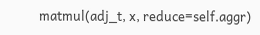matmul(adj_t, x, reduce=self.aggr)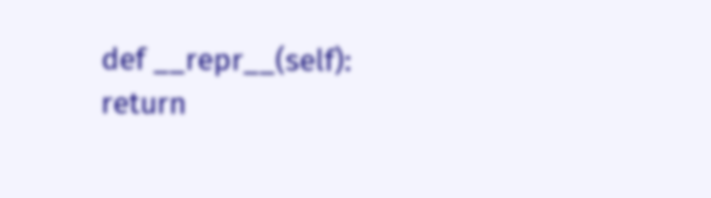def __repr__(self): return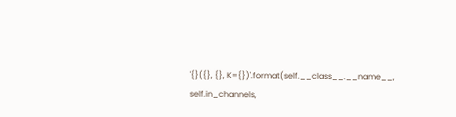'{}({}, {}, K={})'.format(self.__class__.__name__, self.in_channels,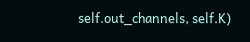self.out_channels, self.K)